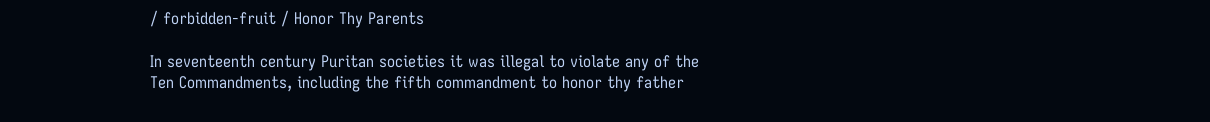/ forbidden-fruit / Honor Thy Parents

In seventeenth century Puritan societies it was illegal to violate any of the Ten Commandments, including the fifth commandment to honor thy father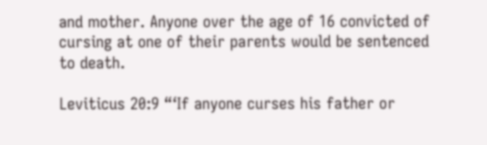and mother. Anyone over the age of 16 convicted of cursing at one of their parents would be sentenced to death.

Leviticus 20:9 “‘If anyone curses his father or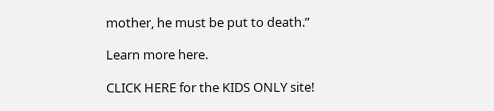mother, he must be put to death.”

Learn more here.

CLICK HERE for the KIDS ONLY site!